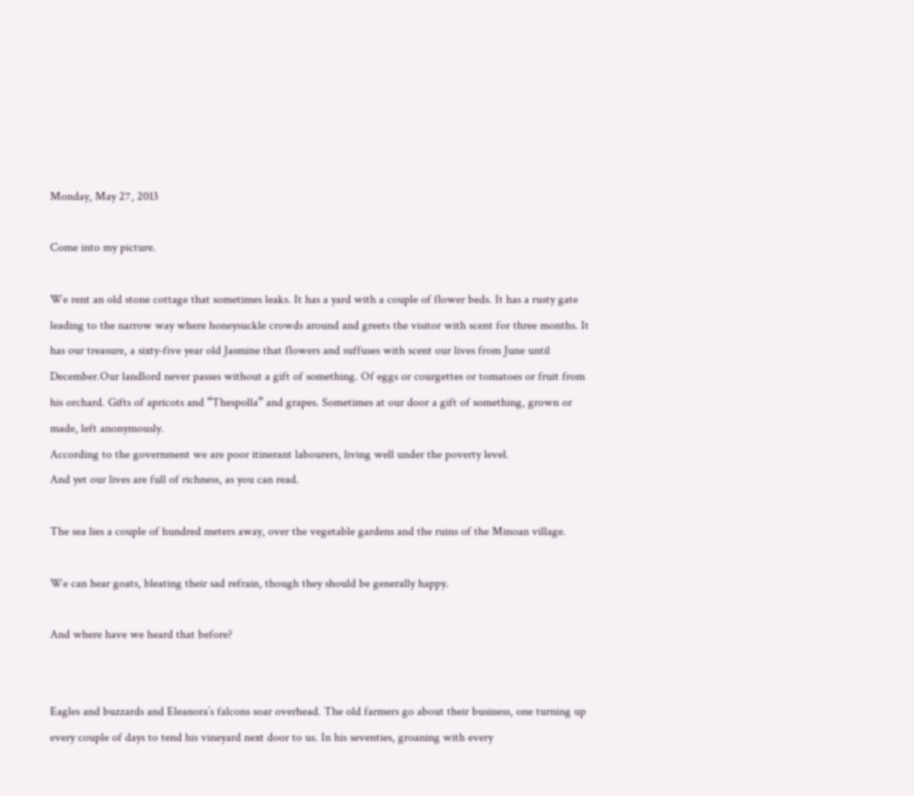Monday, May 27, 2013

Come into my picture.

We rent an old stone cottage that sometimes leaks. It has a yard with a couple of flower beds. It has a rusty gate leading to the narrow way where honeysuckle crowds around and greets the visitor with scent for three months. It has our treasure, a sixty-five year old Jasmine that flowers and suffuses with scent our lives from June until December.Our landlord never passes without a gift of something. Of eggs or courgettes or tomatoes or fruit from his orchard. Gifts of apricots and “Thespolla” and grapes. Sometimes at our door a gift of something, grown or made, left anonymously.
According to the government we are poor itinerant labourers, living well under the poverty level.
And yet our lives are full of richness, as you can read.

The sea lies a couple of hundred meters away, over the vegetable gardens and the ruins of the Minoan village.

We can hear goats, bleating their sad refrain, though they should be generally happy.

And where have we heard that before?


Eagles and buzzards and Eleanora’s falcons soar overhead. The old farmers go about their business, one turning up every couple of days to tend his vineyard next door to us. In his seventies, groaning with every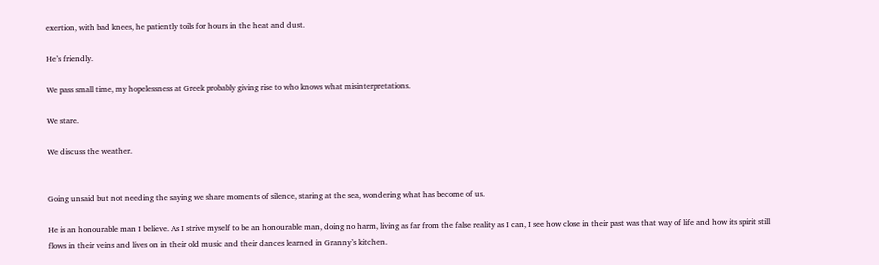exertion, with bad knees, he patiently toils for hours in the heat and dust.

He’s friendly.

We pass small time, my hopelessness at Greek probably giving rise to who knows what misinterpretations.

We stare.

We discuss the weather.


Going unsaid but not needing the saying we share moments of silence, staring at the sea, wondering what has become of us.

He is an honourable man I believe. As I strive myself to be an honourable man, doing no harm, living as far from the false reality as I can, I see how close in their past was that way of life and how its spirit still flows in their veins and lives on in their old music and their dances learned in Granny’s kitchen.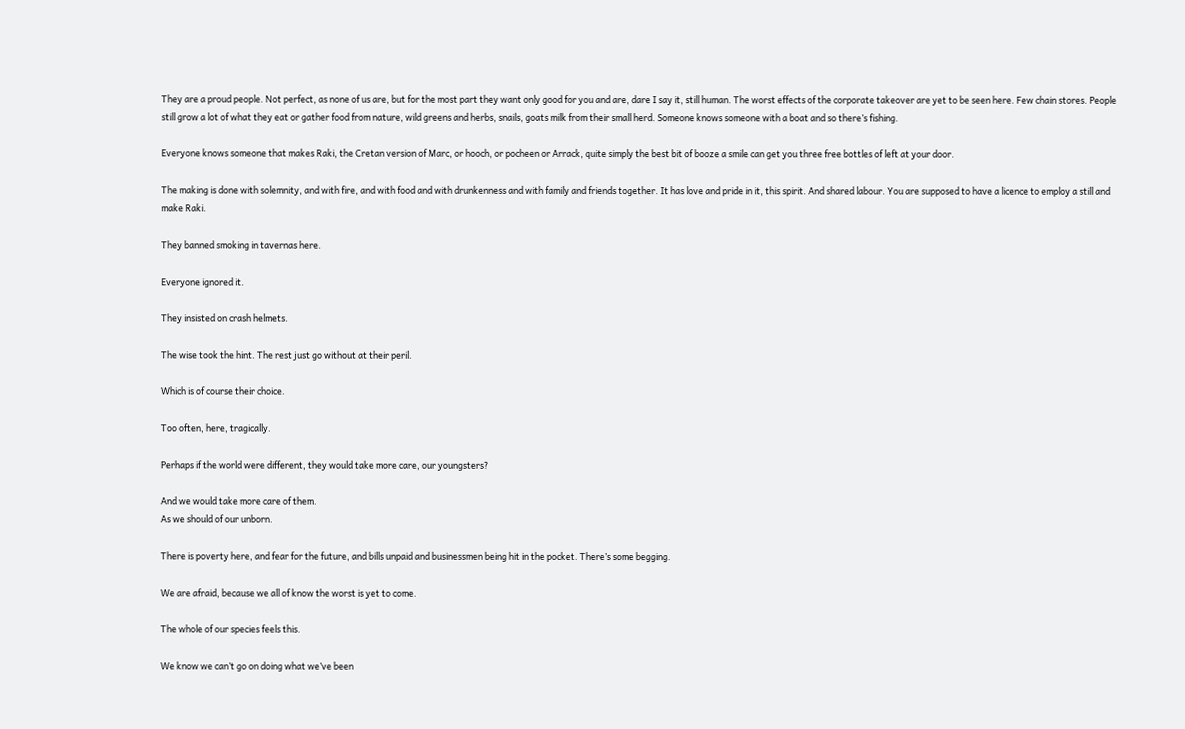They are a proud people. Not perfect, as none of us are, but for the most part they want only good for you and are, dare I say it, still human. The worst effects of the corporate takeover are yet to be seen here. Few chain stores. People still grow a lot of what they eat or gather food from nature, wild greens and herbs, snails, goats milk from their small herd. Someone knows someone with a boat and so there’s fishing.

Everyone knows someone that makes Raki, the Cretan version of Marc, or hooch, or pocheen or Arrack, quite simply the best bit of booze a smile can get you three free bottles of left at your door.

The making is done with solemnity, and with fire, and with food and with drunkenness and with family and friends together. It has love and pride in it, this spirit. And shared labour. You are supposed to have a licence to employ a still and make Raki.

They banned smoking in tavernas here.

Everyone ignored it.

They insisted on crash helmets.

The wise took the hint. The rest just go without at their peril.

Which is of course their choice.

Too often, here, tragically.

Perhaps if the world were different, they would take more care, our youngsters?

And we would take more care of them.
As we should of our unborn.

There is poverty here, and fear for the future, and bills unpaid and businessmen being hit in the pocket. There’s some begging.

We are afraid, because we all of know the worst is yet to come.

The whole of our species feels this.

We know we can’t go on doing what we’ve been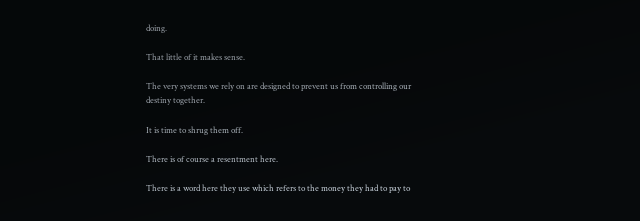doing.

That little of it makes sense.

The very systems we rely on are designed to prevent us from controlling our destiny together.

It is time to shrug them off.

There is of course a resentment here.

There is a word here they use which refers to the money they had to pay to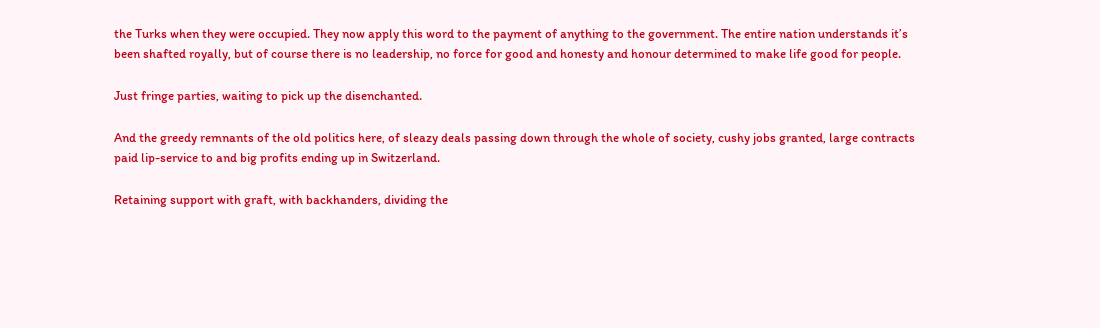the Turks when they were occupied. They now apply this word to the payment of anything to the government. The entire nation understands it’s been shafted royally, but of course there is no leadership, no force for good and honesty and honour determined to make life good for people.

Just fringe parties, waiting to pick up the disenchanted.

And the greedy remnants of the old politics here, of sleazy deals passing down through the whole of society, cushy jobs granted, large contracts paid lip-service to and big profits ending up in Switzerland.

Retaining support with graft, with backhanders, dividing the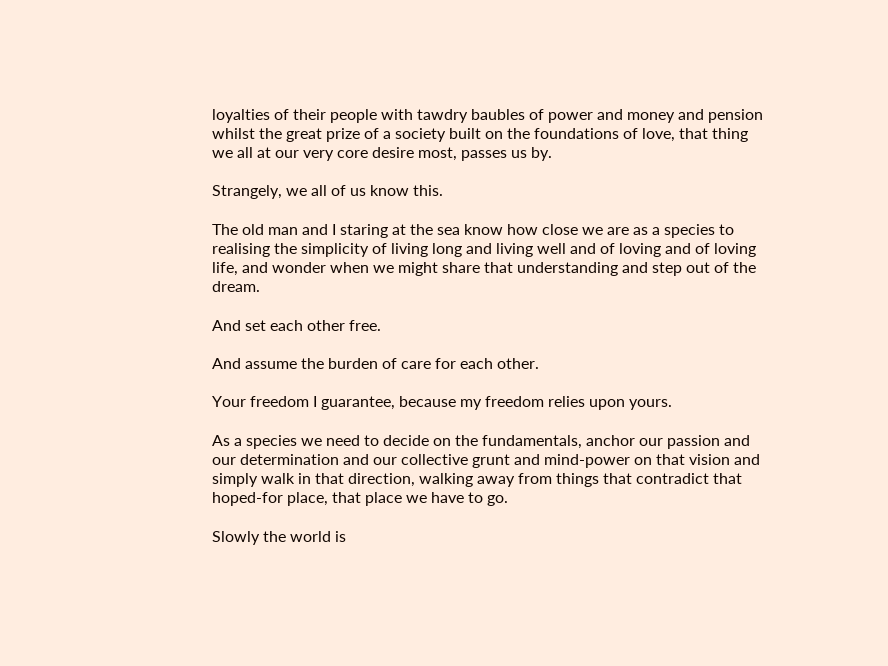loyalties of their people with tawdry baubles of power and money and pension whilst the great prize of a society built on the foundations of love, that thing we all at our very core desire most, passes us by.

Strangely, we all of us know this.

The old man and I staring at the sea know how close we are as a species to realising the simplicity of living long and living well and of loving and of loving life, and wonder when we might share that understanding and step out of the dream.

And set each other free.

And assume the burden of care for each other.

Your freedom I guarantee, because my freedom relies upon yours.

As a species we need to decide on the fundamentals, anchor our passion and our determination and our collective grunt and mind-power on that vision and simply walk in that direction, walking away from things that contradict that hoped-for place, that place we have to go.

Slowly the world is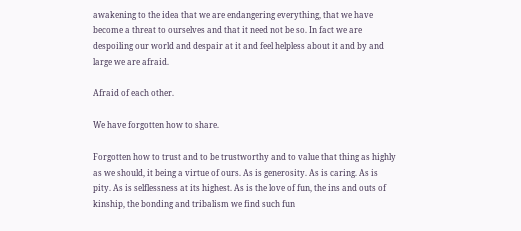awakening to the idea that we are endangering everything, that we have become a threat to ourselves and that it need not be so. In fact we are despoiling our world and despair at it and feel helpless about it and by and large we are afraid.

Afraid of each other.

We have forgotten how to share.

Forgotten how to trust and to be trustworthy and to value that thing as highly as we should, it being a virtue of ours. As is generosity. As is caring. As is pity. As is selflessness at its highest. As is the love of fun, the ins and outs of kinship, the bonding and tribalism we find such fun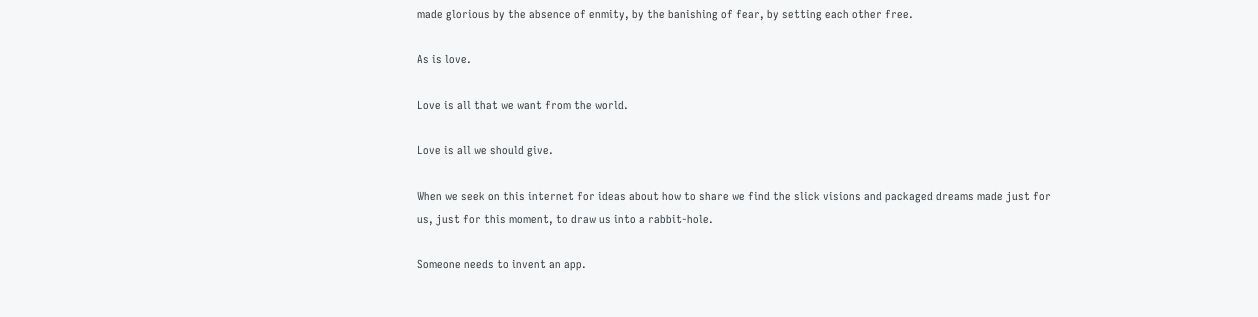made glorious by the absence of enmity, by the banishing of fear, by setting each other free.

As is love.

Love is all that we want from the world.

Love is all we should give.

When we seek on this internet for ideas about how to share we find the slick visions and packaged dreams made just for us, just for this moment, to draw us into a rabbit-hole.

Someone needs to invent an app.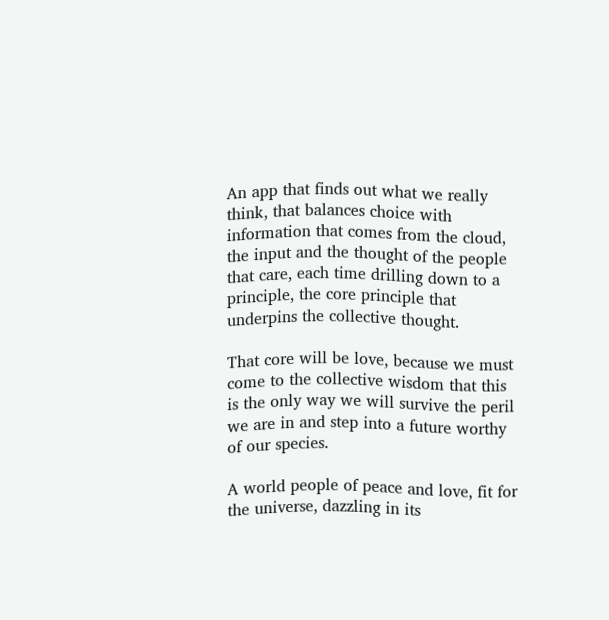An app that finds out what we really think, that balances choice with information that comes from the cloud, the input and the thought of the people that care, each time drilling down to a principle, the core principle that underpins the collective thought.

That core will be love, because we must come to the collective wisdom that this is the only way we will survive the peril we are in and step into a future worthy of our species.

A world people of peace and love, fit for the universe, dazzling in its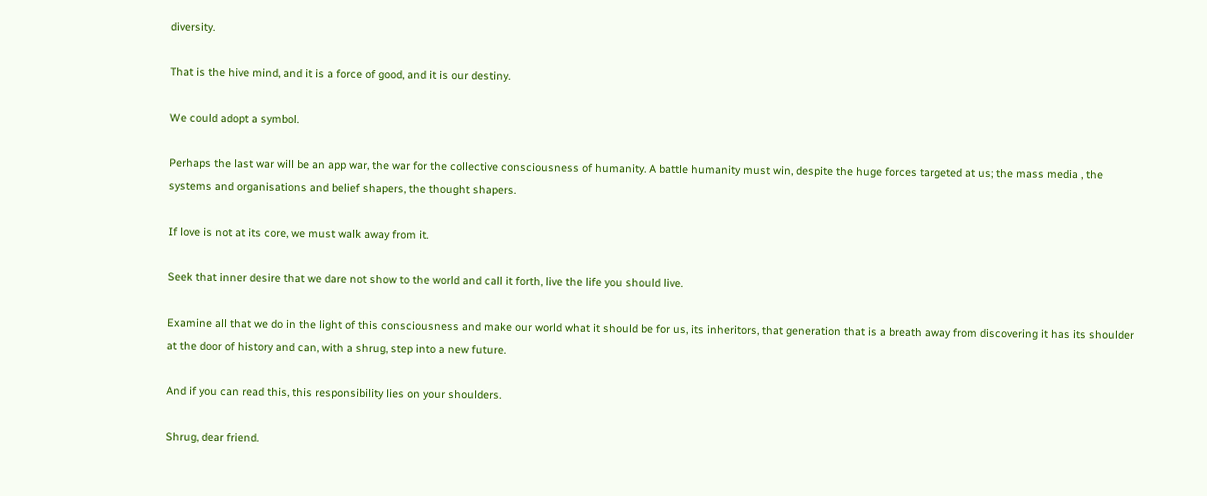diversity.

That is the hive mind, and it is a force of good, and it is our destiny.

We could adopt a symbol.

Perhaps the last war will be an app war, the war for the collective consciousness of humanity. A battle humanity must win, despite the huge forces targeted at us; the mass media , the systems and organisations and belief shapers, the thought shapers.

If love is not at its core, we must walk away from it.

Seek that inner desire that we dare not show to the world and call it forth, live the life you should live.

Examine all that we do in the light of this consciousness and make our world what it should be for us, its inheritors, that generation that is a breath away from discovering it has its shoulder at the door of history and can, with a shrug, step into a new future.

And if you can read this, this responsibility lies on your shoulders.

Shrug, dear friend.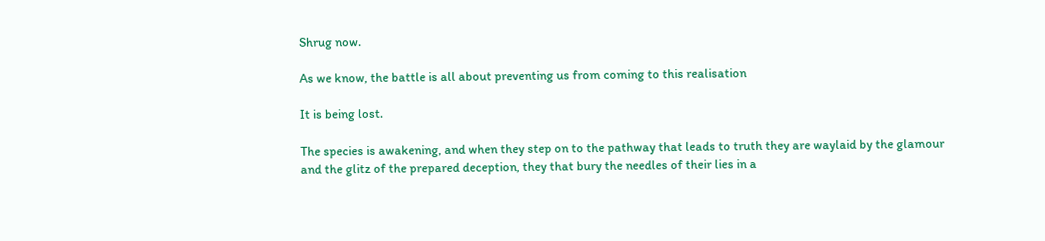Shrug now.

As we know, the battle is all about preventing us from coming to this realisation

It is being lost.

The species is awakening, and when they step on to the pathway that leads to truth they are waylaid by the glamour and the glitz of the prepared deception, they that bury the needles of their lies in a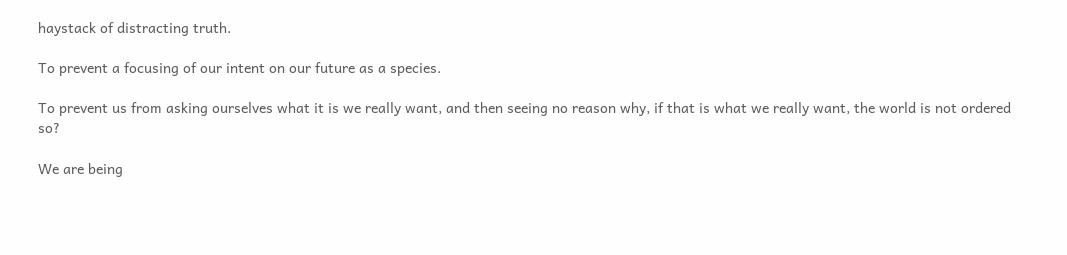haystack of distracting truth.

To prevent a focusing of our intent on our future as a species.

To prevent us from asking ourselves what it is we really want, and then seeing no reason why, if that is what we really want, the world is not ordered so?

We are being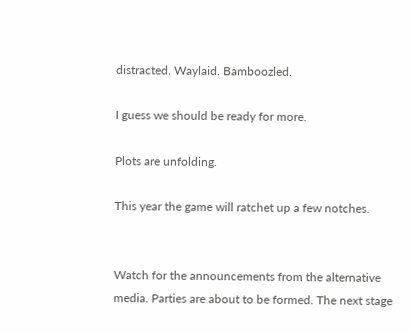distracted. Waylaid. Bamboozled.

I guess we should be ready for more.

Plots are unfolding.

This year the game will ratchet up a few notches.


Watch for the announcements from the alternative media. Parties are about to be formed. The next stage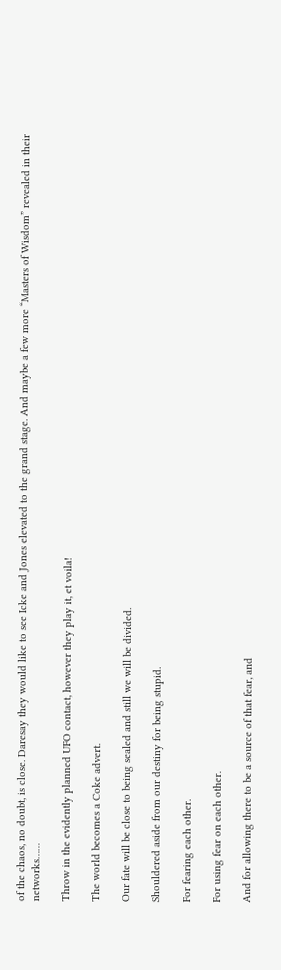of the chaos, no doubt, is close. Daresay they would like to see Icke and Jones elevated to the grand stage. And maybe a few more “Masters of Wisdom” revealed in their networks……

Throw in the evidently planned UFO contact, however they play it, et voila!

The world becomes a Coke advert.

Our fate will be close to being sealed and still we will be divided.

Shouldered aside from our destiny for being stupid.

For fearing each other.

For using fear on each other.

And for allowing there to be a source of that fear, and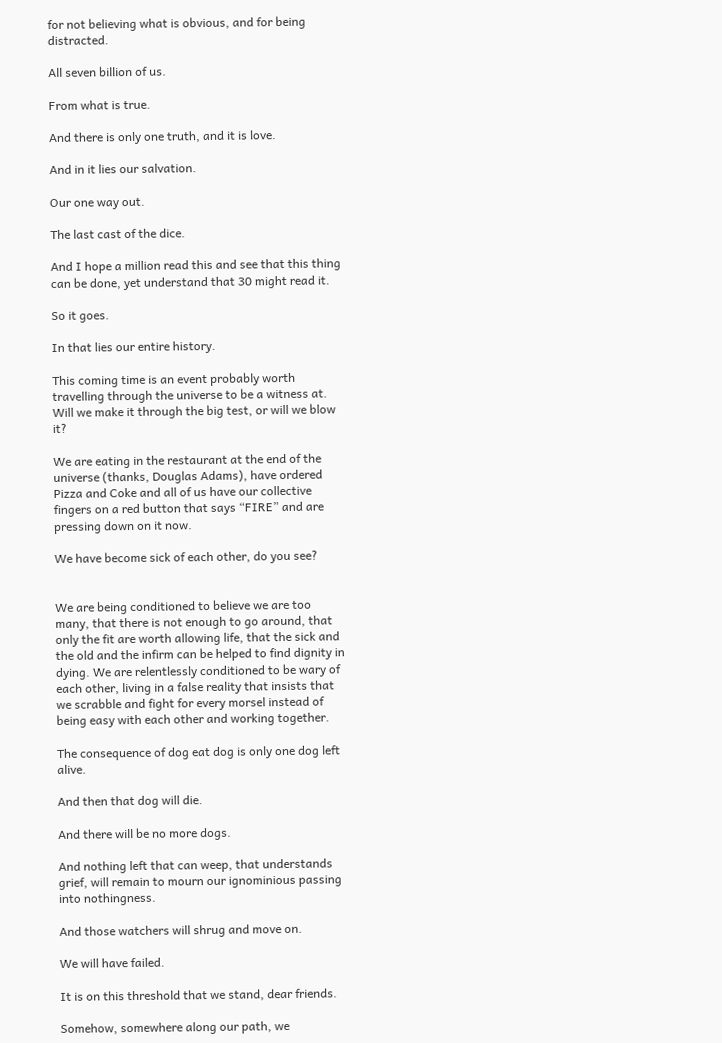for not believing what is obvious, and for being distracted.

All seven billion of us.

From what is true.

And there is only one truth, and it is love.

And in it lies our salvation.

Our one way out.

The last cast of the dice.

And I hope a million read this and see that this thing can be done, yet understand that 30 might read it.

So it goes.

In that lies our entire history.

This coming time is an event probably worth travelling through the universe to be a witness at.
Will we make it through the big test, or will we blow it?

We are eating in the restaurant at the end of the universe (thanks, Douglas Adams), have ordered Pizza and Coke and all of us have our collective fingers on a red button that says “FIRE” and are pressing down on it now.

We have become sick of each other, do you see?


We are being conditioned to believe we are too many, that there is not enough to go around, that only the fit are worth allowing life, that the sick and the old and the infirm can be helped to find dignity in dying. We are relentlessly conditioned to be wary of each other, living in a false reality that insists that we scrabble and fight for every morsel instead of being easy with each other and working together.

The consequence of dog eat dog is only one dog left alive.

And then that dog will die.

And there will be no more dogs.

And nothing left that can weep, that understands grief, will remain to mourn our ignominious passing into nothingness.

And those watchers will shrug and move on.

We will have failed.

It is on this threshold that we stand, dear friends.

Somehow, somewhere along our path, we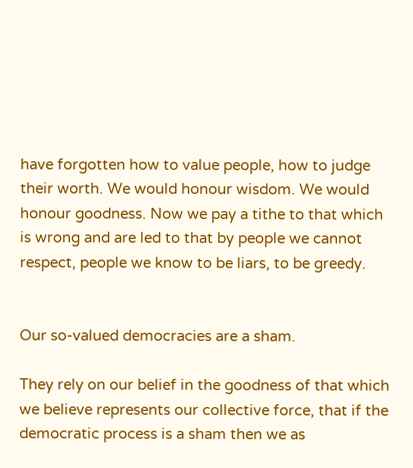have forgotten how to value people, how to judge their worth. We would honour wisdom. We would honour goodness. Now we pay a tithe to that which is wrong and are led to that by people we cannot respect, people we know to be liars, to be greedy.


Our so-valued democracies are a sham.

They rely on our belief in the goodness of that which we believe represents our collective force, that if the democratic process is a sham then we as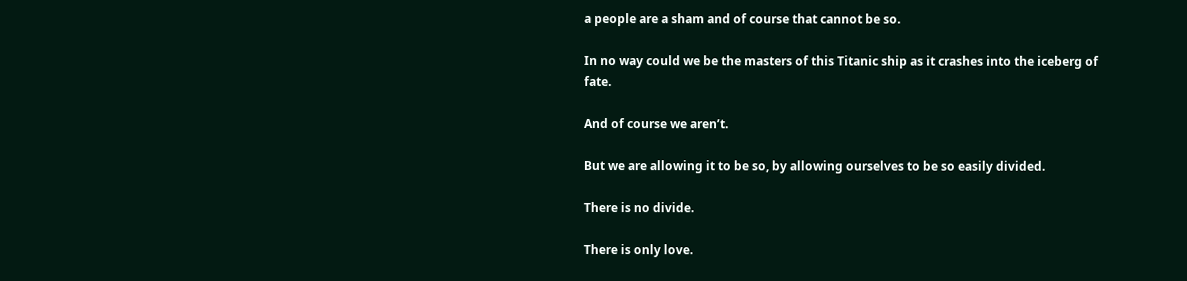a people are a sham and of course that cannot be so.

In no way could we be the masters of this Titanic ship as it crashes into the iceberg of fate.

And of course we aren’t.

But we are allowing it to be so, by allowing ourselves to be so easily divided.

There is no divide.

There is only love.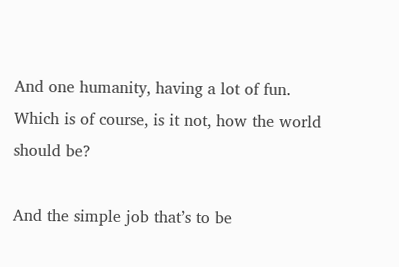And one humanity, having a lot of fun.
Which is of course, is it not, how the world should be?

And the simple job that’s to be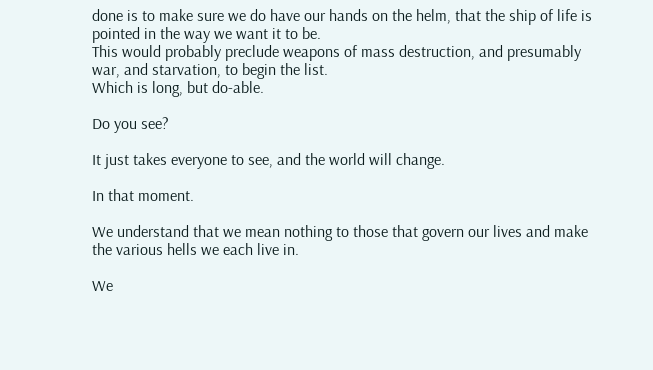done is to make sure we do have our hands on the helm, that the ship of life is pointed in the way we want it to be.
This would probably preclude weapons of mass destruction, and presumably war, and starvation, to begin the list.
Which is long, but do-able.

Do you see?

It just takes everyone to see, and the world will change.

In that moment.

We understand that we mean nothing to those that govern our lives and make the various hells we each live in.

We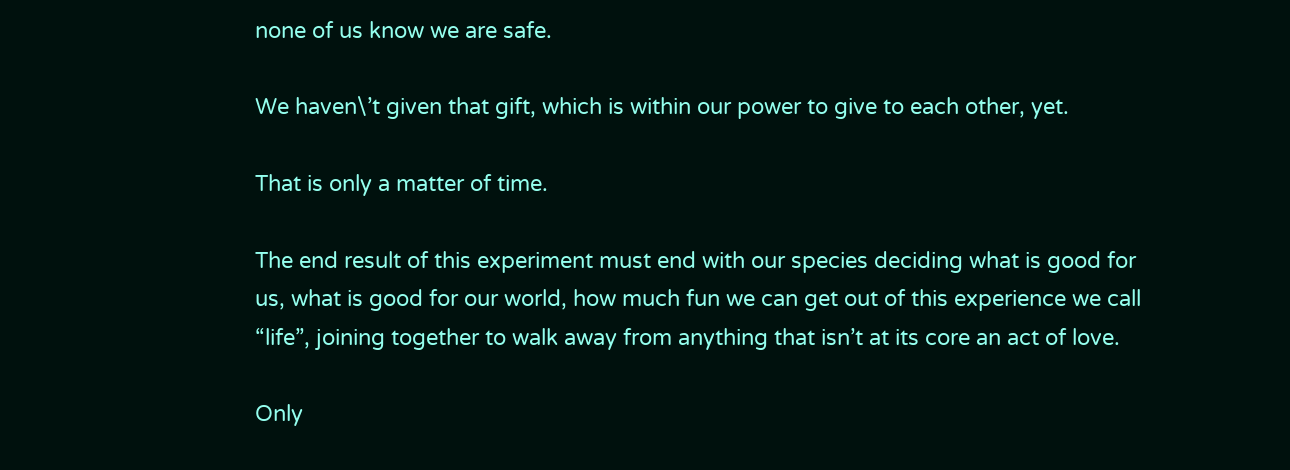none of us know we are safe.

We haven\’t given that gift, which is within our power to give to each other, yet.

That is only a matter of time.

The end result of this experiment must end with our species deciding what is good for us, what is good for our world, how much fun we can get out of this experience we call “life”, joining together to walk away from anything that isn’t at its core an act of love.

Only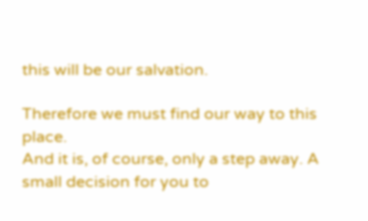this will be our salvation.

Therefore we must find our way to this place.
And it is, of course, only a step away. A small decision for you to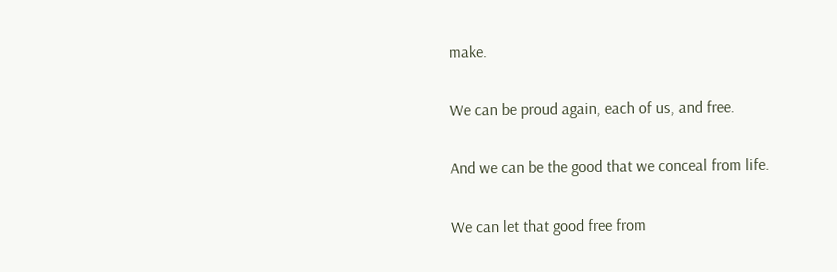make.

We can be proud again, each of us, and free.

And we can be the good that we conceal from life.

We can let that good free from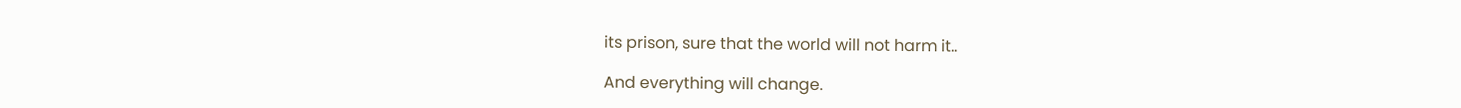its prison, sure that the world will not harm it..

And everything will change.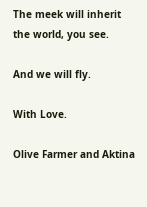The meek will inherit the world, you see.

And we will fly.

With Love.

Olive Farmer and Aktina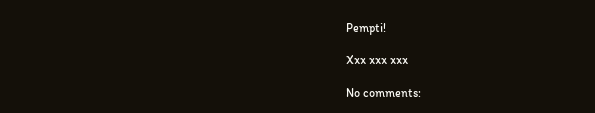Pempti!

Xxx xxx xxx

No comments: